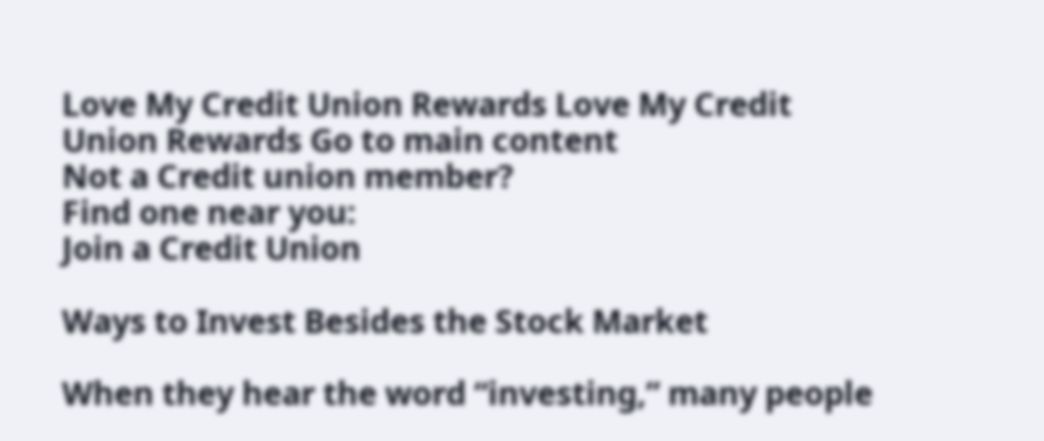Love My Credit Union Rewards Love My Credit Union Rewards Go to main content
Not a Credit union member?
Find one near you:
Join a Credit Union

Ways to Invest Besides the Stock Market

When they hear the word “investing,” many people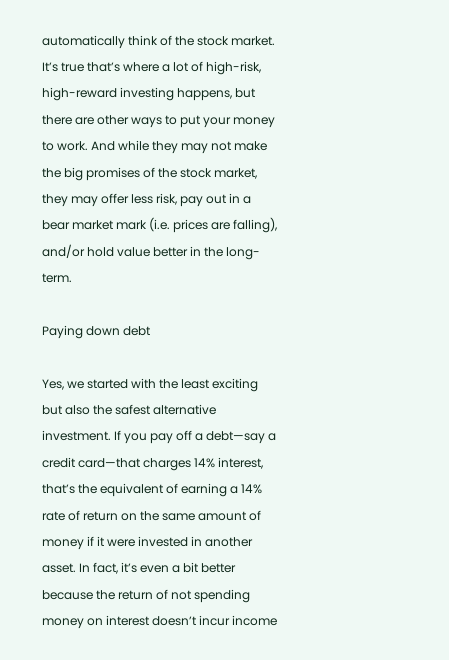automatically think of the stock market. It’s true that’s where a lot of high-risk, high-reward investing happens, but there are other ways to put your money to work. And while they may not make the big promises of the stock market, they may offer less risk, pay out in a bear market mark (i.e. prices are falling), and/or hold value better in the long-term.

Paying down debt

Yes, we started with the least exciting but also the safest alternative investment. If you pay off a debt—say a credit card—that charges 14% interest, that’s the equivalent of earning a 14% rate of return on the same amount of money if it were invested in another asset. In fact, it’s even a bit better because the return of not spending money on interest doesn’t incur income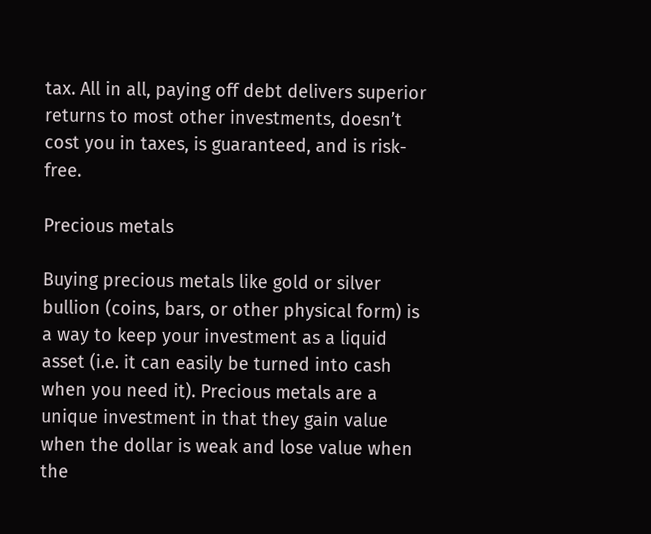tax. All in all, paying off debt delivers superior returns to most other investments, doesn’t cost you in taxes, is guaranteed, and is risk-free.

Precious metals

Buying precious metals like gold or silver bullion (coins, bars, or other physical form) is a way to keep your investment as a liquid asset (i.e. it can easily be turned into cash when you need it). Precious metals are a unique investment in that they gain value when the dollar is weak and lose value when the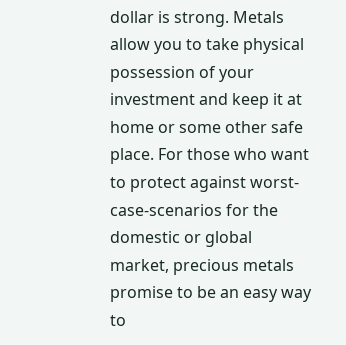dollar is strong. Metals allow you to take physical possession of your investment and keep it at home or some other safe place. For those who want to protect against worst-case-scenarios for the domestic or global market, precious metals promise to be an easy way to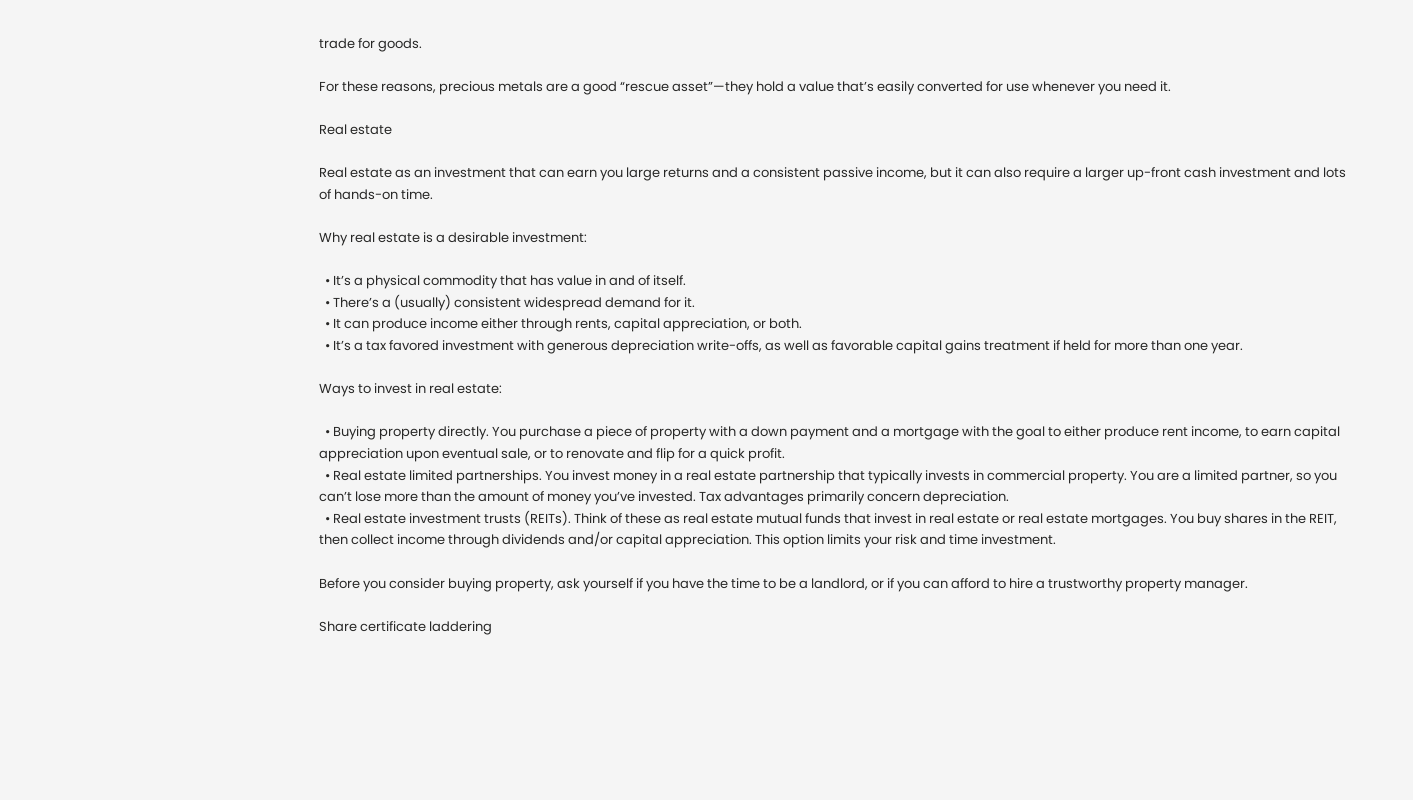trade for goods.

For these reasons, precious metals are a good “rescue asset”—they hold a value that’s easily converted for use whenever you need it.

Real estate

Real estate as an investment that can earn you large returns and a consistent passive income, but it can also require a larger up-front cash investment and lots of hands-on time.

Why real estate is a desirable investment:

  • It’s a physical commodity that has value in and of itself.
  • There’s a (usually) consistent widespread demand for it.
  • It can produce income either through rents, capital appreciation, or both.
  • It’s a tax favored investment with generous depreciation write-offs, as well as favorable capital gains treatment if held for more than one year.

Ways to invest in real estate:

  • Buying property directly. You purchase a piece of property with a down payment and a mortgage with the goal to either produce rent income, to earn capital appreciation upon eventual sale, or to renovate and flip for a quick profit.
  • Real estate limited partnerships. You invest money in a real estate partnership that typically invests in commercial property. You are a limited partner, so you can’t lose more than the amount of money you’ve invested. Tax advantages primarily concern depreciation.
  • Real estate investment trusts (REITs). Think of these as real estate mutual funds that invest in real estate or real estate mortgages. You buy shares in the REIT, then collect income through dividends and/or capital appreciation. This option limits your risk and time investment.

Before you consider buying property, ask yourself if you have the time to be a landlord, or if you can afford to hire a trustworthy property manager.

Share certificate laddering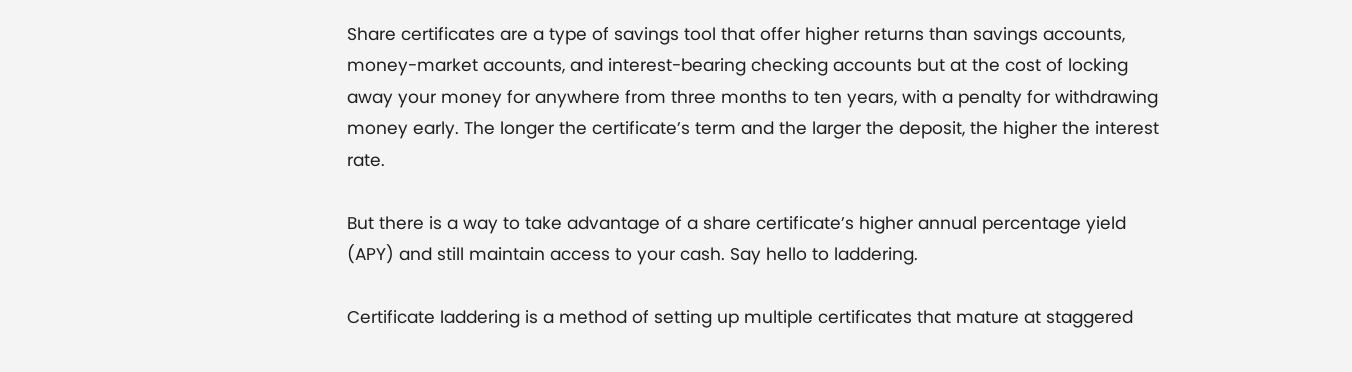Share certificates are a type of savings tool that offer higher returns than savings accounts, money-market accounts, and interest-bearing checking accounts but at the cost of locking away your money for anywhere from three months to ten years, with a penalty for withdrawing money early. The longer the certificate’s term and the larger the deposit, the higher the interest rate.

But there is a way to take advantage of a share certificate’s higher annual percentage yield (APY) and still maintain access to your cash. Say hello to laddering.

Certificate laddering is a method of setting up multiple certificates that mature at staggered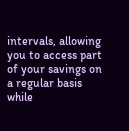intervals, allowing you to access part of your savings on a regular basis while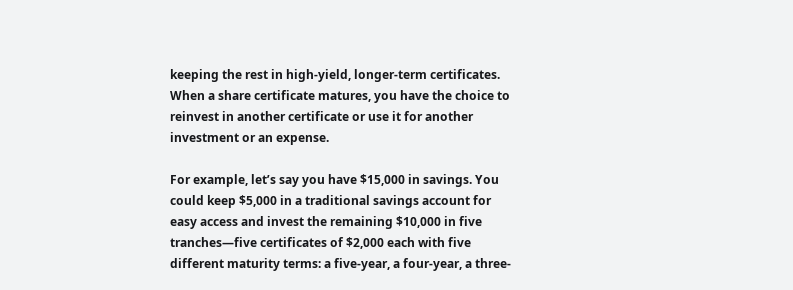keeping the rest in high-yield, longer-term certificates. When a share certificate matures, you have the choice to reinvest in another certificate or use it for another investment or an expense.

For example, let’s say you have $15,000 in savings. You could keep $5,000 in a traditional savings account for easy access and invest the remaining $10,000 in five tranches—five certificates of $2,000 each with five different maturity terms: a five-year, a four-year, a three-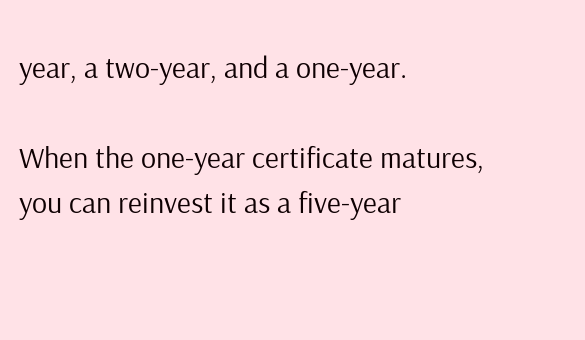year, a two-year, and a one-year.

When the one-year certificate matures, you can reinvest it as a five-year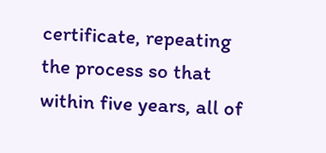certificate, repeating the process so that within five years, all of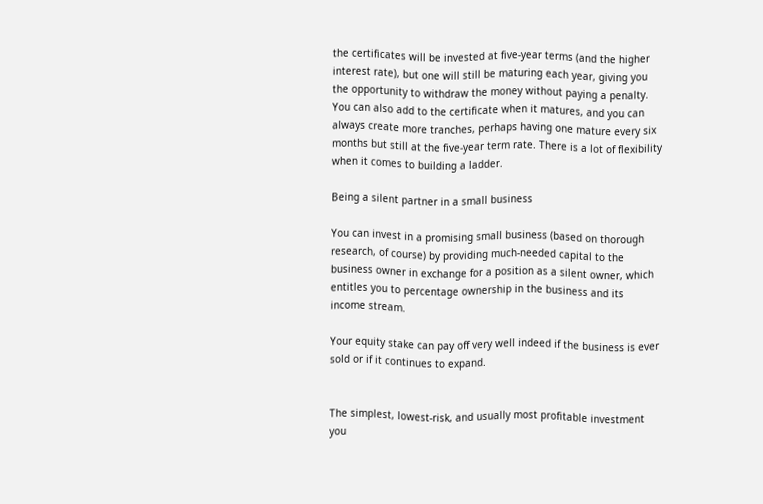the certificates will be invested at five-year terms (and the higher interest rate), but one will still be maturing each year, giving you the opportunity to withdraw the money without paying a penalty. You can also add to the certificate when it matures, and you can always create more tranches, perhaps having one mature every six months but still at the five-year term rate. There is a lot of flexibility when it comes to building a ladder.

Being a silent partner in a small business

You can invest in a promising small business (based on thorough research, of course) by providing much-needed capital to the business owner in exchange for a position as a silent owner, which entitles you to percentage ownership in the business and its income stream.

Your equity stake can pay off very well indeed if the business is ever sold or if it continues to expand.


The simplest, lowest-risk, and usually most profitable investment you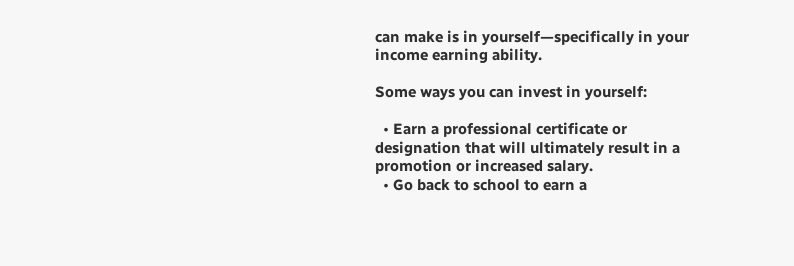can make is in yourself—specifically in your income earning ability.

Some ways you can invest in yourself:

  • Earn a professional certificate or designation that will ultimately result in a promotion or increased salary.
  • Go back to school to earn a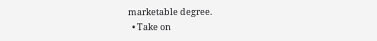marketable degree.
  • Take on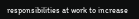responsibilities at work to increase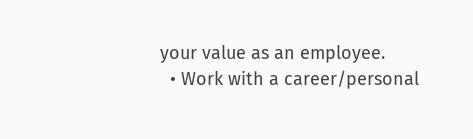your value as an employee.
  • Work with a career/personal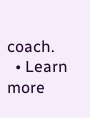coach.
  • Learn more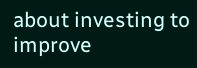about investing to improve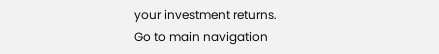your investment returns.
Go to main navigation